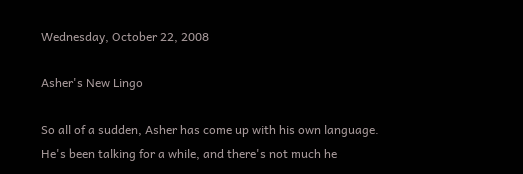Wednesday, October 22, 2008

Asher's New Lingo

So all of a sudden, Asher has come up with his own language. He's been talking for a while, and there's not much he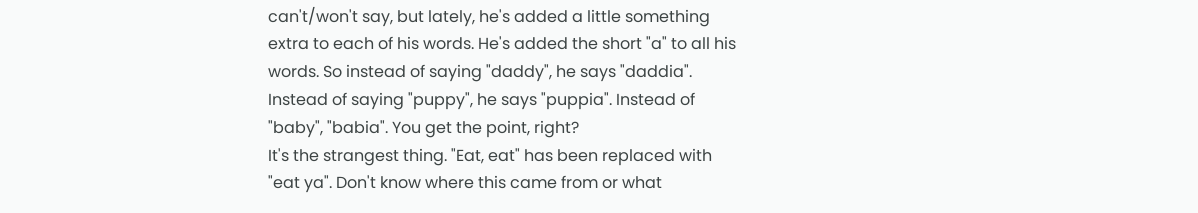can't/won't say, but lately, he's added a little something extra to each of his words. He's added the short "a" to all his words. So instead of saying "daddy", he says "daddia". Instead of saying "puppy", he says "puppia". Instead of "baby", "babia". You get the point, right?
It's the strangest thing. "Eat, eat" has been replaced with "eat ya". Don't know where this came from or what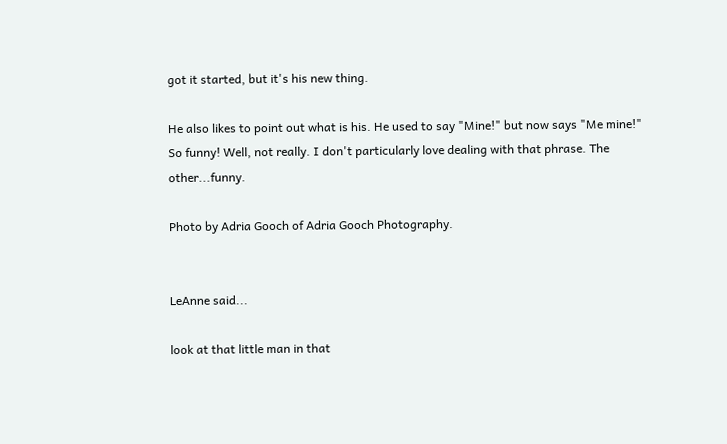got it started, but it's his new thing.

He also likes to point out what is his. He used to say "Mine!" but now says "Me mine!" So funny! Well, not really. I don't particularly love dealing with that phrase. The other...funny.

Photo by Adria Gooch of Adria Gooch Photography.


LeAnne said...

look at that little man in that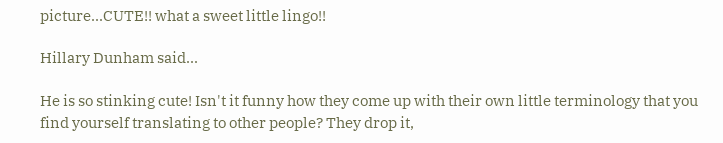picture...CUTE!! what a sweet little lingo!!

Hillary Dunham said...

He is so stinking cute! Isn't it funny how they come up with their own little terminology that you find yourself translating to other people? They drop it,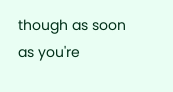though as soon as you're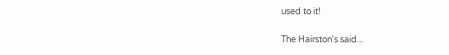used to it!

The Hairston's said...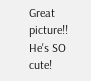Great picture!! He's SO cute!